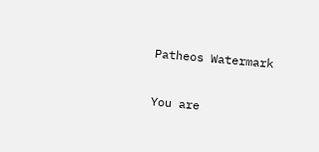Patheos Watermark

You are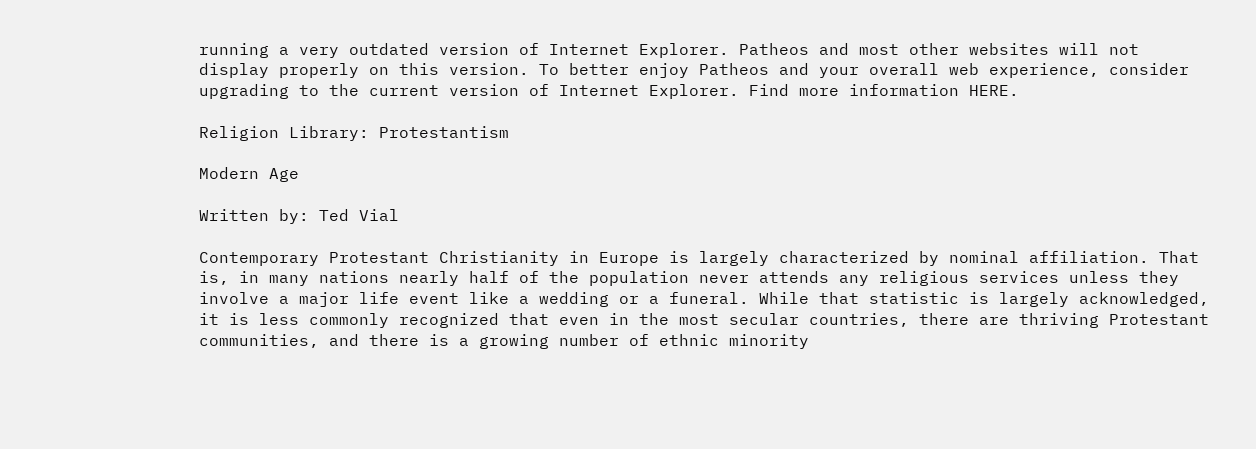running a very outdated version of Internet Explorer. Patheos and most other websites will not display properly on this version. To better enjoy Patheos and your overall web experience, consider upgrading to the current version of Internet Explorer. Find more information HERE.

Religion Library: Protestantism

Modern Age

Written by: Ted Vial

Contemporary Protestant Christianity in Europe is largely characterized by nominal affiliation. That is, in many nations nearly half of the population never attends any religious services unless they involve a major life event like a wedding or a funeral. While that statistic is largely acknowledged, it is less commonly recognized that even in the most secular countries, there are thriving Protestant communities, and there is a growing number of ethnic minority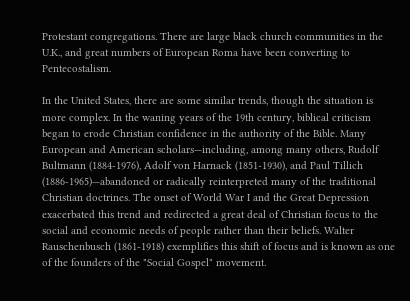Protestant congregations. There are large black church communities in the U.K., and great numbers of European Roma have been converting to Pentecostalism.

In the United States, there are some similar trends, though the situation is more complex. In the waning years of the 19th century, biblical criticism began to erode Christian confidence in the authority of the Bible. Many European and American scholars—including, among many others, Rudolf Bultmann (1884-1976), Adolf von Harnack (1851-1930), and Paul Tillich (1886-1965)—abandoned or radically reinterpreted many of the traditional Christian doctrines. The onset of World War I and the Great Depression exacerbated this trend and redirected a great deal of Christian focus to the social and economic needs of people rather than their beliefs. Walter Rauschenbusch (1861-1918) exemplifies this shift of focus and is known as one of the founders of the "Social Gospel" movement.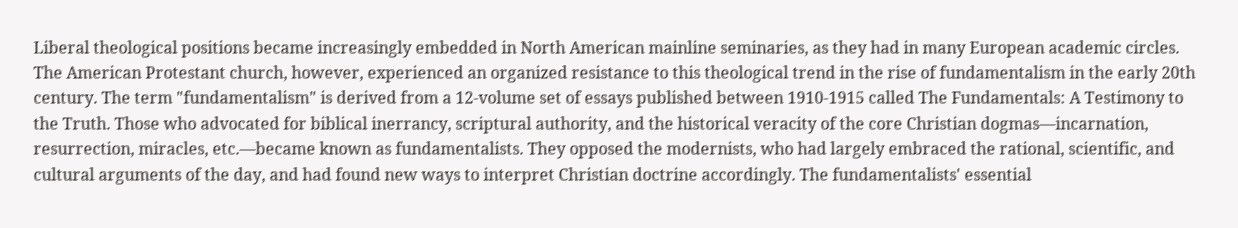Liberal theological positions became increasingly embedded in North American mainline seminaries, as they had in many European academic circles. The American Protestant church, however, experienced an organized resistance to this theological trend in the rise of fundamentalism in the early 20th century. The term "fundamentalism" is derived from a 12-volume set of essays published between 1910-1915 called The Fundamentals: A Testimony to the Truth. Those who advocated for biblical inerrancy, scriptural authority, and the historical veracity of the core Christian dogmas—incarnation, resurrection, miracles, etc.—became known as fundamentalists. They opposed the modernists, who had largely embraced the rational, scientific, and cultural arguments of the day, and had found new ways to interpret Christian doctrine accordingly. The fundamentalists' essential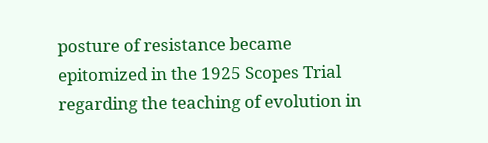posture of resistance became epitomized in the 1925 Scopes Trial regarding the teaching of evolution in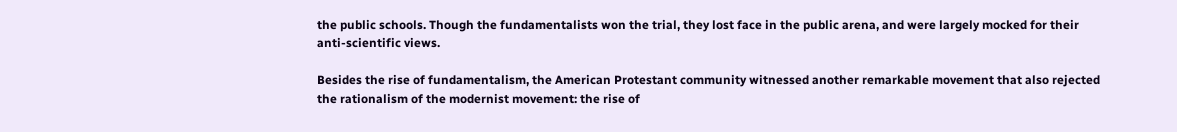the public schools. Though the fundamentalists won the trial, they lost face in the public arena, and were largely mocked for their anti-scientific views.

Besides the rise of fundamentalism, the American Protestant community witnessed another remarkable movement that also rejected the rationalism of the modernist movement: the rise of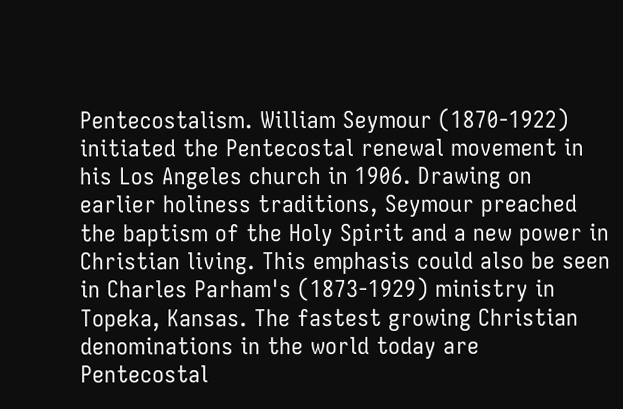Pentecostalism. William Seymour (1870-1922) initiated the Pentecostal renewal movement in his Los Angeles church in 1906. Drawing on earlier holiness traditions, Seymour preached the baptism of the Holy Spirit and a new power in Christian living. This emphasis could also be seen in Charles Parham's (1873-1929) ministry in Topeka, Kansas. The fastest growing Christian denominations in the world today are Pentecostal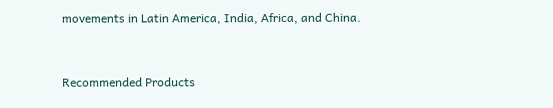movements in Latin America, India, Africa, and China.


Recommended Products